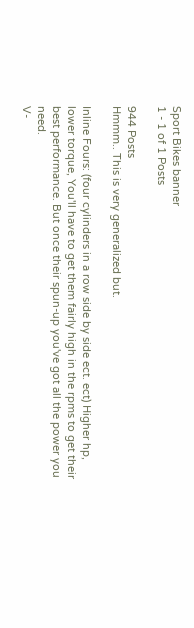Sport Bikes banner
1 - 1 of 1 Posts

944 Posts
Hmmm.. This is very generalized but.

Inline Fours: (four cylinders in a row side by side ect. ect) Higher hp, lower torque, You'll have to get them fairly high in the rpms to get their best performance. But once their spun-up you've got all the power you need.
V-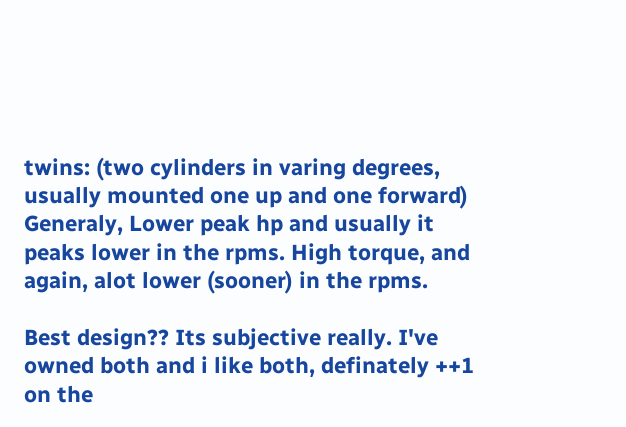twins: (two cylinders in varing degrees, usually mounted one up and one forward) Generaly, Lower peak hp and usually it peaks lower in the rpms. High torque, and again, alot lower (sooner) in the rpms.

Best design?? Its subjective really. I've owned both and i like both, definately ++1 on the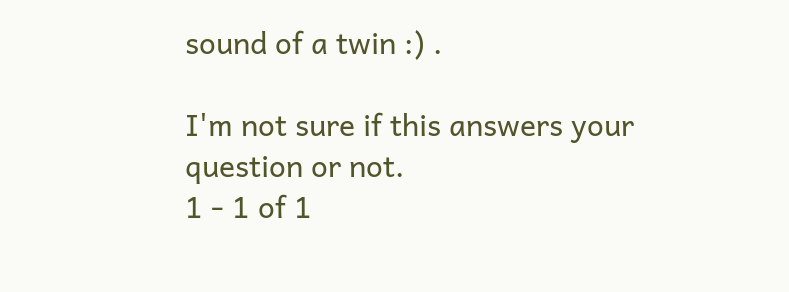sound of a twin :) .

I'm not sure if this answers your question or not.
1 - 1 of 1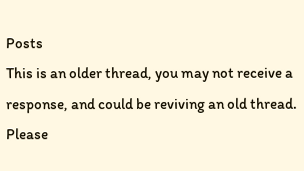Posts
This is an older thread, you may not receive a response, and could be reviving an old thread. Please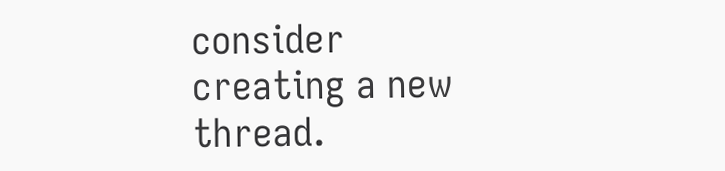consider creating a new thread.